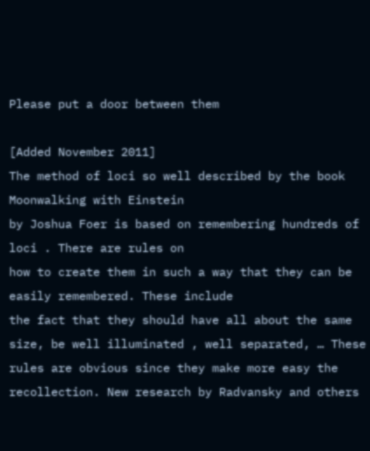Please put a door between them

[Added November 2011]
The method of loci so well described by the book Moonwalking with Einstein
by Joshua Foer is based on remembering hundreds of loci . There are rules on
how to create them in such a way that they can be easily remembered. These include
the fact that they should have all about the same size, be well illuminated , well separated, … These rules are obvious since they make more easy the
recollection. New research by Radvansky and others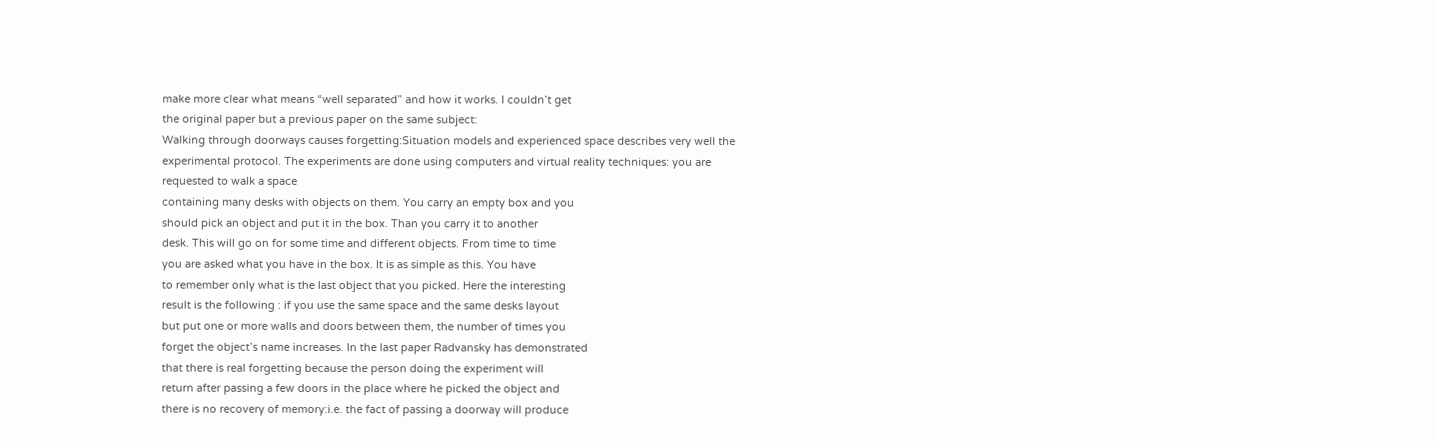make more clear what means “well separated” and how it works. I couldn’t get
the original paper but a previous paper on the same subject:
Walking through doorways causes forgetting:Situation models and experienced space describes very well the experimental protocol. The experiments are done using computers and virtual reality techniques: you are requested to walk a space
containing many desks with objects on them. You carry an empty box and you
should pick an object and put it in the box. Than you carry it to another
desk. This will go on for some time and different objects. From time to time
you are asked what you have in the box. It is as simple as this. You have
to remember only what is the last object that you picked. Here the interesting
result is the following : if you use the same space and the same desks layout
but put one or more walls and doors between them, the number of times you
forget the object’s name increases. In the last paper Radvansky has demonstrated
that there is real forgetting because the person doing the experiment will
return after passing a few doors in the place where he picked the object and
there is no recovery of memory:i.e. the fact of passing a doorway will produce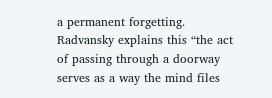a permanent forgetting. Radvansky explains this “the act of passing through a doorway serves as a way the mind files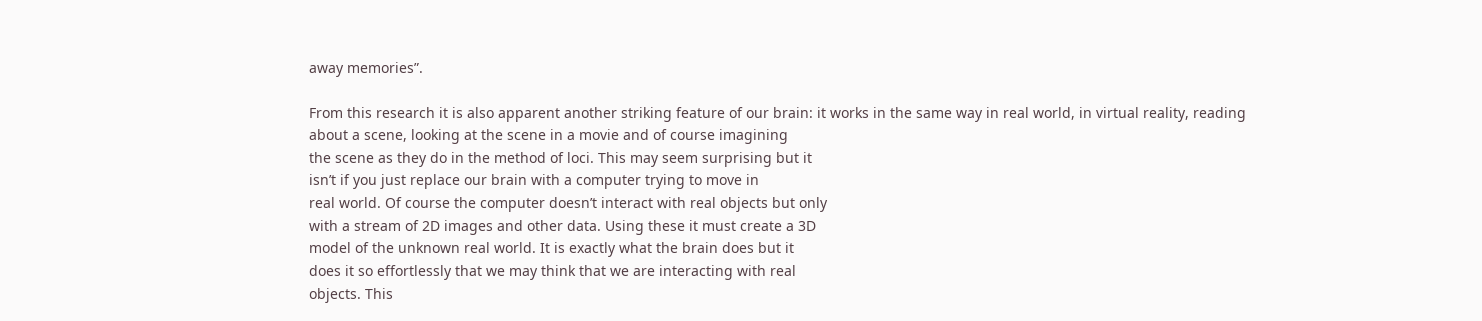away memories”.

From this research it is also apparent another striking feature of our brain: it works in the same way in real world, in virtual reality, reading
about a scene, looking at the scene in a movie and of course imagining
the scene as they do in the method of loci. This may seem surprising but it
isn’t if you just replace our brain with a computer trying to move in
real world. Of course the computer doesn’t interact with real objects but only
with a stream of 2D images and other data. Using these it must create a 3D
model of the unknown real world. It is exactly what the brain does but it
does it so effortlessly that we may think that we are interacting with real
objects. This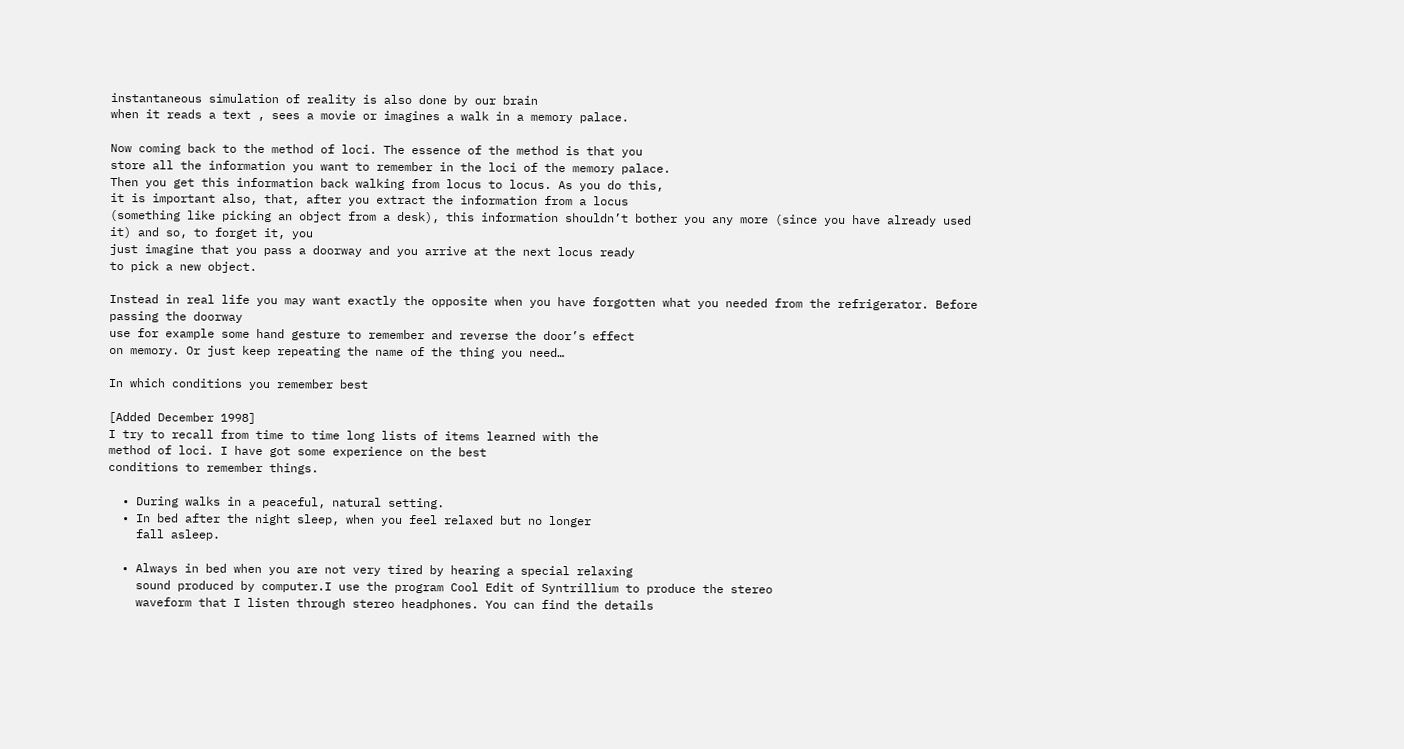instantaneous simulation of reality is also done by our brain
when it reads a text , sees a movie or imagines a walk in a memory palace.

Now coming back to the method of loci. The essence of the method is that you
store all the information you want to remember in the loci of the memory palace.
Then you get this information back walking from locus to locus. As you do this,
it is important also, that, after you extract the information from a locus
(something like picking an object from a desk), this information shouldn’t bother you any more (since you have already used it) and so, to forget it, you
just imagine that you pass a doorway and you arrive at the next locus ready
to pick a new object.

Instead in real life you may want exactly the opposite when you have forgotten what you needed from the refrigerator. Before passing the doorway
use for example some hand gesture to remember and reverse the door’s effect
on memory. Or just keep repeating the name of the thing you need…

In which conditions you remember best

[Added December 1998]
I try to recall from time to time long lists of items learned with the
method of loci. I have got some experience on the best
conditions to remember things.

  • During walks in a peaceful, natural setting.
  • In bed after the night sleep, when you feel relaxed but no longer
    fall asleep.

  • Always in bed when you are not very tired by hearing a special relaxing
    sound produced by computer.I use the program Cool Edit of Syntrillium to produce the stereo
    waveform that I listen through stereo headphones. You can find the details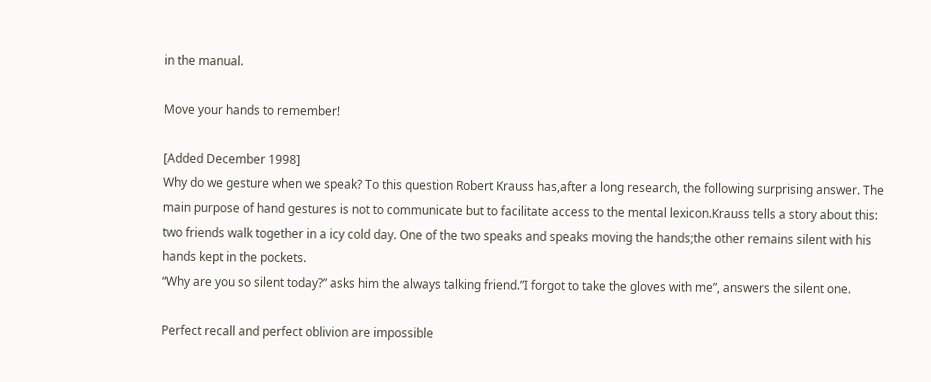in the manual.

Move your hands to remember!

[Added December 1998]
Why do we gesture when we speak? To this question Robert Krauss has,after a long research, the following surprising answer. The main purpose of hand gestures is not to communicate but to facilitate access to the mental lexicon.Krauss tells a story about this:
two friends walk together in a icy cold day. One of the two speaks and speaks moving the hands;the other remains silent with his hands kept in the pockets.
“Why are you so silent today?” asks him the always talking friend.”I forgot to take the gloves with me”, answers the silent one.

Perfect recall and perfect oblivion are impossible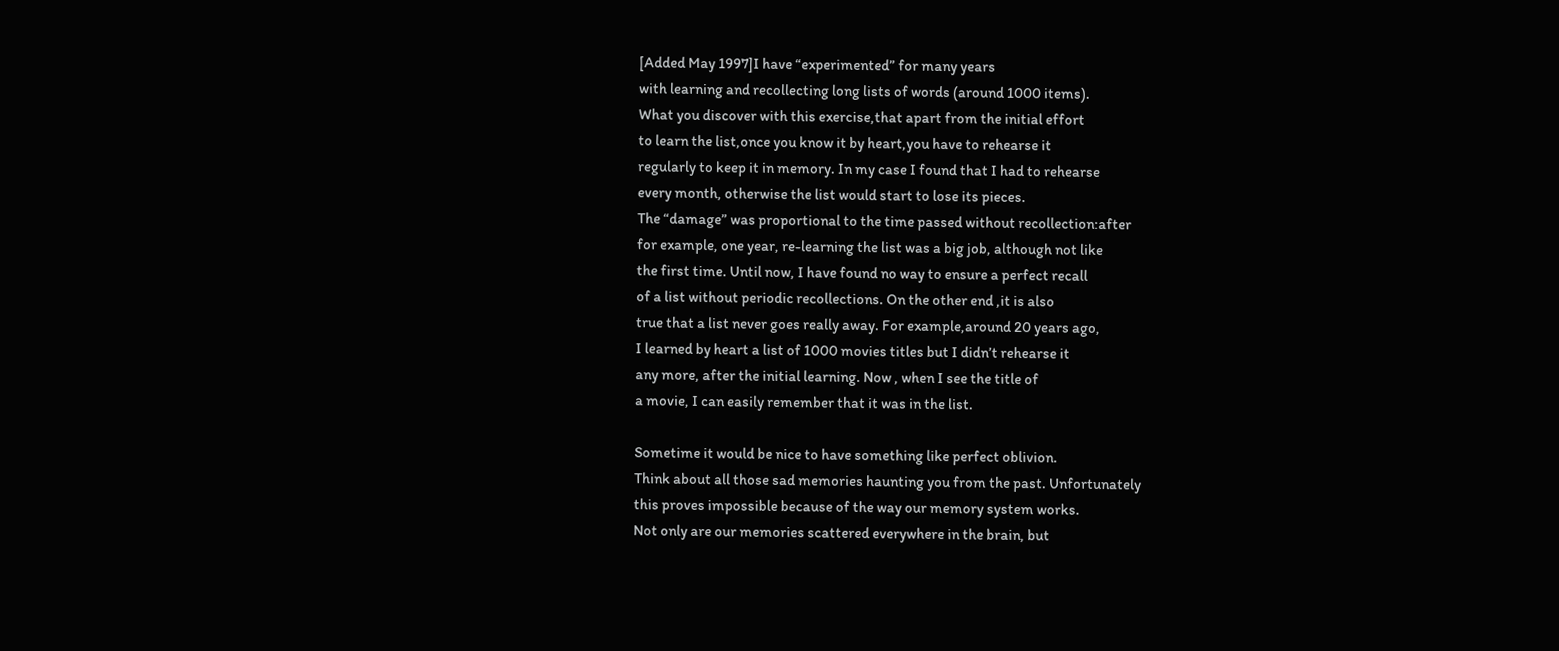[Added May 1997]I have “experimented” for many years
with learning and recollecting long lists of words (around 1000 items).
What you discover with this exercise,that apart from the initial effort
to learn the list,once you know it by heart,you have to rehearse it
regularly to keep it in memory. In my case I found that I had to rehearse
every month, otherwise the list would start to lose its pieces.
The “damage” was proportional to the time passed without recollection:after
for example, one year, re-learning the list was a big job, although not like
the first time. Until now, I have found no way to ensure a perfect recall
of a list without periodic recollections. On the other end ,it is also
true that a list never goes really away. For example,around 20 years ago,
I learned by heart a list of 1000 movies titles but I didn’t rehearse it
any more, after the initial learning. Now , when I see the title of
a movie, I can easily remember that it was in the list.

Sometime it would be nice to have something like perfect oblivion.
Think about all those sad memories haunting you from the past. Unfortunately
this proves impossible because of the way our memory system works.
Not only are our memories scattered everywhere in the brain, but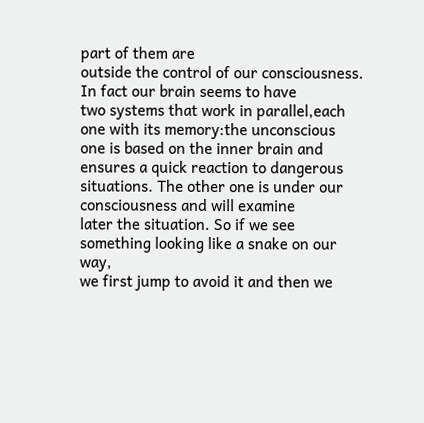part of them are
outside the control of our consciousness. In fact our brain seems to have
two systems that work in parallel,each one with its memory:the unconscious
one is based on the inner brain and ensures a quick reaction to dangerous
situations. The other one is under our consciousness and will examine
later the situation. So if we see something looking like a snake on our way,
we first jump to avoid it and then we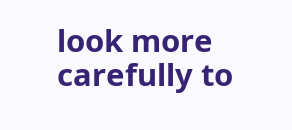look more carefully to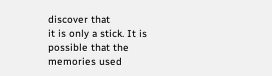discover that
it is only a stick. It is possible that the memories used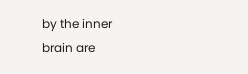by the inner
brain are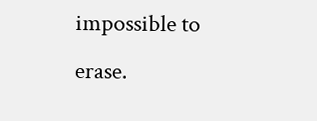impossible to erase.